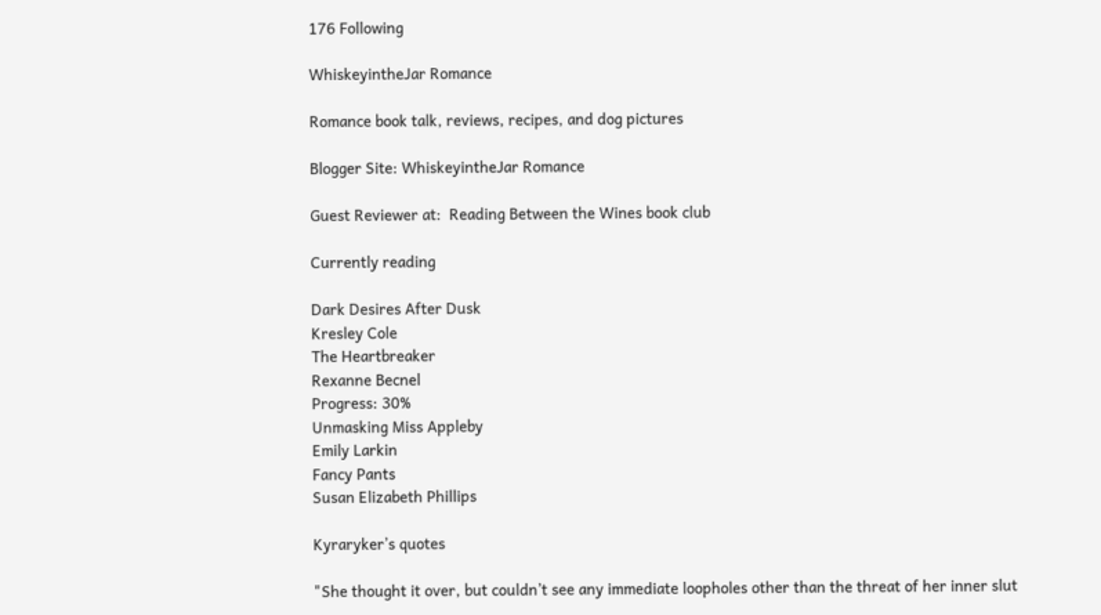176 Following

WhiskeyintheJar Romance

Romance book talk, reviews, recipes, and dog pictures

Blogger Site: WhiskeyintheJar Romance

Guest Reviewer at:  Reading Between the Wines book club

Currently reading

Dark Desires After Dusk
Kresley Cole
The Heartbreaker
Rexanne Becnel
Progress: 30%
Unmasking Miss Appleby
Emily Larkin
Fancy Pants
Susan Elizabeth Phillips

Kyraryker’s quotes

"She thought it over, but couldn’t see any immediate loopholes other than the threat of her inner slut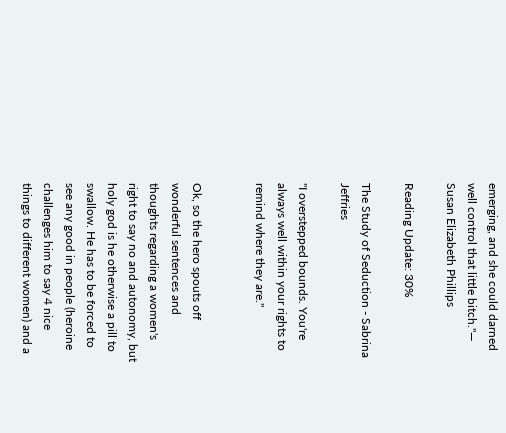emerging, and she could darned well control that little bitch."— Susan Elizabeth Phillips

Reading Update: 30%

The Study of Seduction - Sabrina Jeffries

"I overstepped bounds. You're always well within your rights to remind where they are."


Ok, so the hero spouts off wonderful sentences and thoughts regarding a women's right to say no and autonomy, but holy god is he otherwise a pill to swallow. He has to be forced to see any good in people (heroine challenges him to say 4 nice things to different women) and a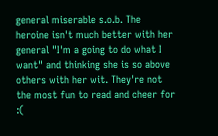general miserable s.o.b. The heroine isn't much better with her general "I'm a going to do what I want" and thinking she is so above others with her wit. They're not the most fun to read and cheer for :(